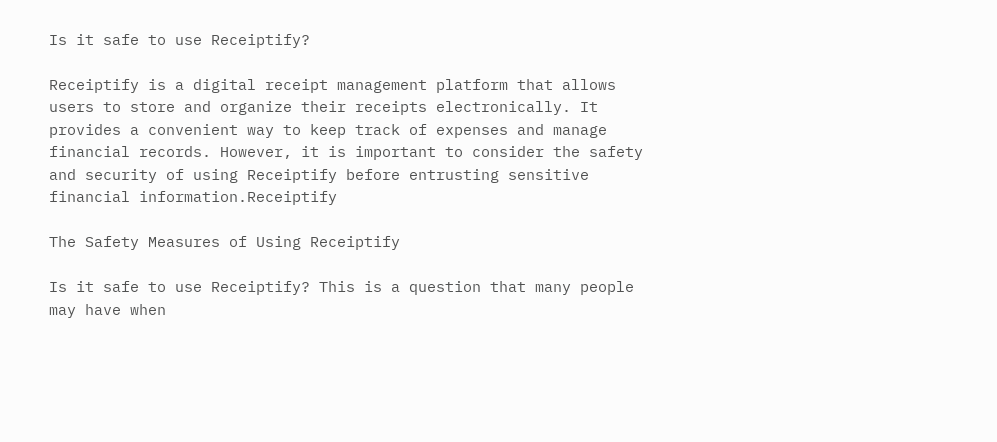Is it safe to use Receiptify?

Receiptify is a digital receipt management platform that allows users to store and organize their receipts electronically. It provides a convenient way to keep track of expenses and manage financial records. However, it is important to consider the safety and security of using Receiptify before entrusting sensitive financial information.Receiptify

The Safety Measures of Using Receiptify

Is it safe to use Receiptify? This is a question that many people may have when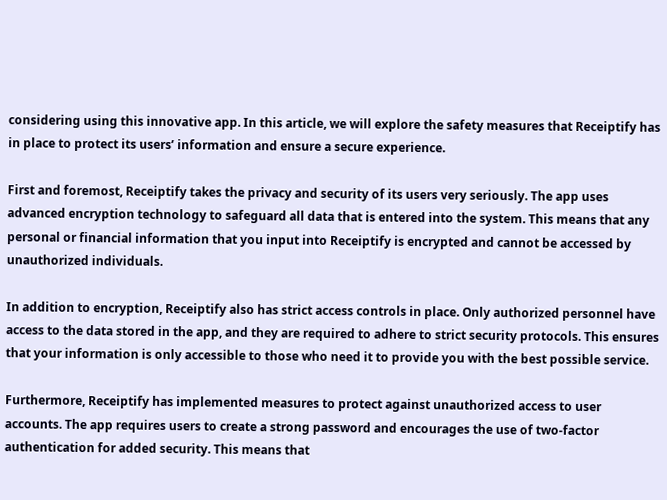considering using this innovative app. In this article, we will explore the safety measures that Receiptify has in place to protect its users’ information and ensure a secure experience.

First and foremost, Receiptify takes the privacy and security of its users very seriously. The app uses advanced encryption technology to safeguard all data that is entered into the system. This means that any personal or financial information that you input into Receiptify is encrypted and cannot be accessed by unauthorized individuals.

In addition to encryption, Receiptify also has strict access controls in place. Only authorized personnel have access to the data stored in the app, and they are required to adhere to strict security protocols. This ensures that your information is only accessible to those who need it to provide you with the best possible service.

Furthermore, Receiptify has implemented measures to protect against unauthorized access to user accounts. The app requires users to create a strong password and encourages the use of two-factor authentication for added security. This means that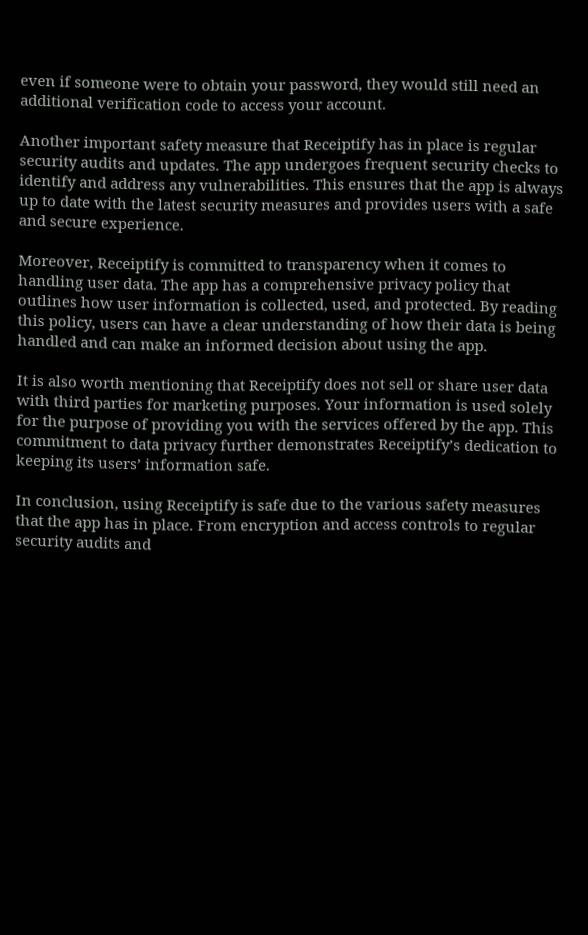even if someone were to obtain your password, they would still need an additional verification code to access your account.

Another important safety measure that Receiptify has in place is regular security audits and updates. The app undergoes frequent security checks to identify and address any vulnerabilities. This ensures that the app is always up to date with the latest security measures and provides users with a safe and secure experience.

Moreover, Receiptify is committed to transparency when it comes to handling user data. The app has a comprehensive privacy policy that outlines how user information is collected, used, and protected. By reading this policy, users can have a clear understanding of how their data is being handled and can make an informed decision about using the app.

It is also worth mentioning that Receiptify does not sell or share user data with third parties for marketing purposes. Your information is used solely for the purpose of providing you with the services offered by the app. This commitment to data privacy further demonstrates Receiptify’s dedication to keeping its users’ information safe.

In conclusion, using Receiptify is safe due to the various safety measures that the app has in place. From encryption and access controls to regular security audits and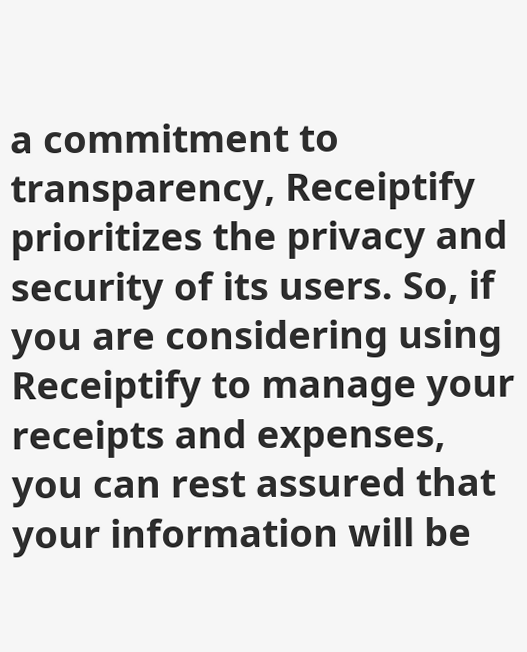a commitment to transparency, Receiptify prioritizes the privacy and security of its users. So, if you are considering using Receiptify to manage your receipts and expenses, you can rest assured that your information will be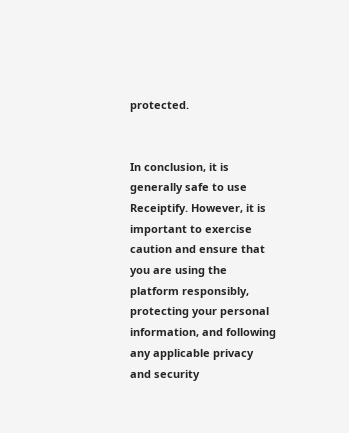protected.


In conclusion, it is generally safe to use Receiptify. However, it is important to exercise caution and ensure that you are using the platform responsibly, protecting your personal information, and following any applicable privacy and security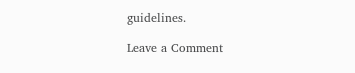guidelines.

Leave a Comment